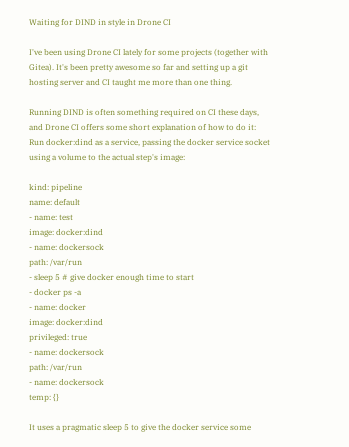Waiting for DIND in style in Drone CI

I've been using Drone CI lately for some projects (together with Gitea). It's been pretty awesome so far and setting up a git hosting server and CI taught me more than one thing.

Running DIND is often something required on CI these days, and Drone CI offers some short explanation of how to do it: Run docker:dind as a service, passing the docker service socket using a volume to the actual step's image:

kind: pipeline
name: default
- name: test
image: docker:dind
- name: dockersock
path: /var/run
- sleep 5 # give docker enough time to start
- docker ps -a
- name: docker
image: docker:dind
privileged: true
- name: dockersock
path: /var/run
- name: dockersock
temp: {}

It uses a pragmatic sleep 5 to give the docker service some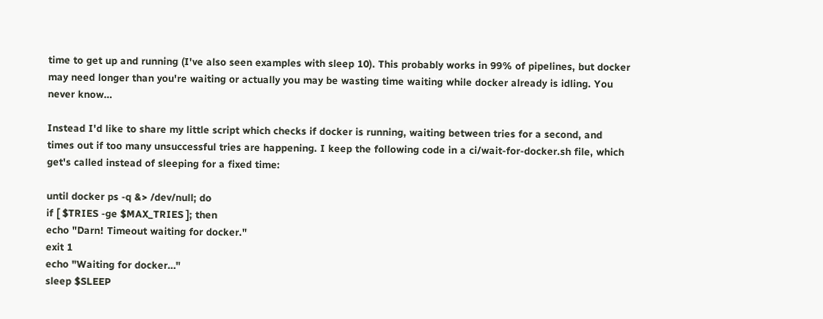time to get up and running (I've also seen examples with sleep 10). This probably works in 99% of pipelines, but docker may need longer than you're waiting or actually you may be wasting time waiting while docker already is idling. You never know…

Instead I'd like to share my little script which checks if docker is running, waiting between tries for a second, and times out if too many unsuccessful tries are happening. I keep the following code in a ci/wait-for-docker.sh file, which get's called instead of sleeping for a fixed time:

until docker ps -q &> /dev/null; do
if [ $TRIES -ge $MAX_TRIES ]; then
echo "Darn! Timeout waiting for docker."
exit 1
echo "Waiting for docker…"
sleep $SLEEP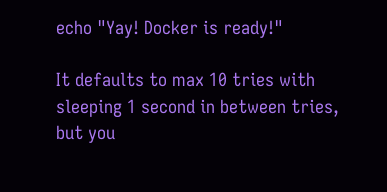echo "Yay! Docker is ready!"

It defaults to max 10 tries with sleeping 1 second in between tries, but you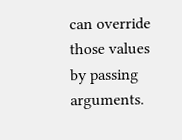can override those values by passing arguments.